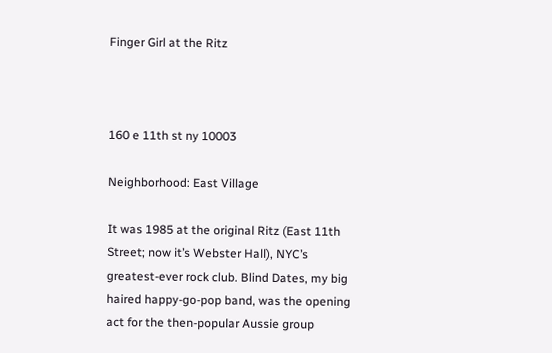Finger Girl at the Ritz



160 e 11th st ny 10003

Neighborhood: East Village

It was 1985 at the original Ritz (East 11th Street; now it’s Webster Hall), NYC’s greatest-ever rock club. Blind Dates, my big haired happy-go-pop band, was the opening act for the then-popular Aussie group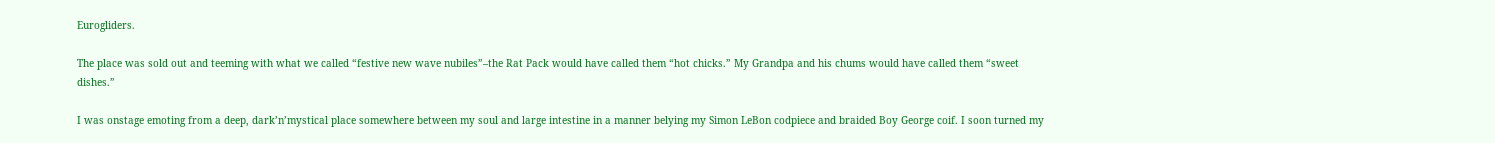Eurogliders.

The place was sold out and teeming with what we called “festive new wave nubiles”–the Rat Pack would have called them “hot chicks.” My Grandpa and his chums would have called them “sweet dishes.”

I was onstage emoting from a deep, dark’n’mystical place somewhere between my soul and large intestine in a manner belying my Simon LeBon codpiece and braided Boy George coif. I soon turned my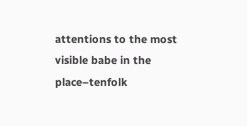attentions to the most visible babe in the place–tenfolk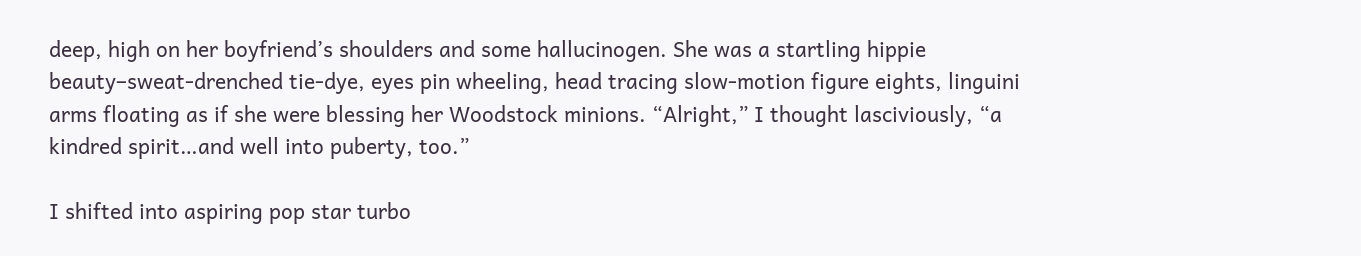deep, high on her boyfriend’s shoulders and some hallucinogen. She was a startling hippie beauty–sweat-drenched tie-dye, eyes pin wheeling, head tracing slow-motion figure eights, linguini arms floating as if she were blessing her Woodstock minions. “Alright,” I thought lasciviously, “a kindred spirit…and well into puberty, too.”

I shifted into aspiring pop star turbo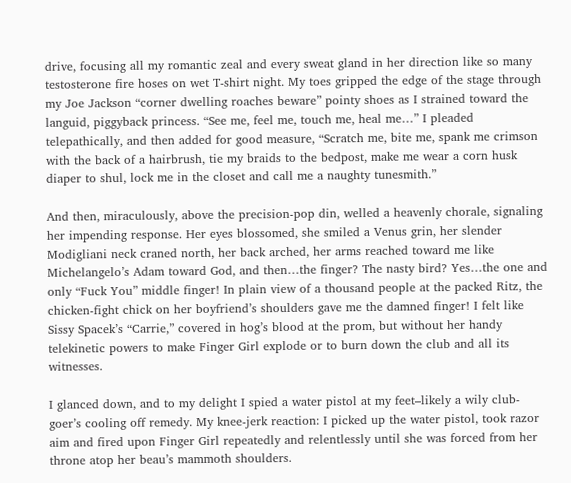drive, focusing all my romantic zeal and every sweat gland in her direction like so many testosterone fire hoses on wet T-shirt night. My toes gripped the edge of the stage through my Joe Jackson “corner dwelling roaches beware” pointy shoes as I strained toward the languid, piggyback princess. “See me, feel me, touch me, heal me…” I pleaded telepathically, and then added for good measure, “Scratch me, bite me, spank me crimson with the back of a hairbrush, tie my braids to the bedpost, make me wear a corn husk diaper to shul, lock me in the closet and call me a naughty tunesmith.”

And then, miraculously, above the precision-pop din, welled a heavenly chorale, signaling her impending response. Her eyes blossomed, she smiled a Venus grin, her slender Modigliani neck craned north, her back arched, her arms reached toward me like Michelangelo’s Adam toward God, and then…the finger? The nasty bird? Yes…the one and only “Fuck You” middle finger! In plain view of a thousand people at the packed Ritz, the chicken-fight chick on her boyfriend’s shoulders gave me the damned finger! I felt like Sissy Spacek’s “Carrie,” covered in hog’s blood at the prom, but without her handy telekinetic powers to make Finger Girl explode or to burn down the club and all its witnesses.

I glanced down, and to my delight I spied a water pistol at my feet–likely a wily club-goer’s cooling off remedy. My knee-jerk reaction: I picked up the water pistol, took razor aim and fired upon Finger Girl repeatedly and relentlessly until she was forced from her throne atop her beau’s mammoth shoulders.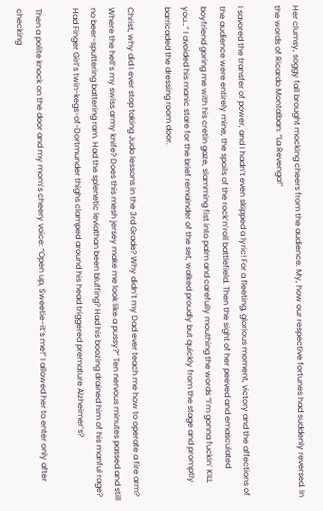Her clumsy, soggy fall brought mocking cheers from the audience. My, how our respective fortunes had suddenly reversed. In the words of Ricardo Montalban: “La Revenga!”

I savored the transfer of power, and I hadn’t even skipped a lyric! For a fleeting, glorious moment, victory and the affections of the audience were entirely mine, the spoils of the rock’n’roll battlefield. Then the sight of her peeved and emasculated boyfriend goring me with his cretin gaze, slamming fist into palm and carefully mouthing the words “I’m gonna fuckin’ KILL you…” I avoided his manic stare for the brief remainder of the set, walked proudly but quickly from the stage and promptly barricaded the dressing room door.

Christ, why did I ever stop taking Judo lessons in the 3rd Grade? Why didn’t my Dad ever teach me how to operate a fire arm? Where the hell’s my swiss army knife? Does this mesh jersey make me look like a pussy?” Ten nervous minutes passed and still no beer-sputtering battering ram. Had the splenetic leviathan been bluffing? Had his boozing drained him of his manful rage? Had Finger Girl’s twin-kegs-of-Dortmunder thighs clamped around his head triggered premature Alzheimer’s?

Then a polite knock on the door and my mom’s cheery voice: “Open up, Sweetie–it’s me!” I allowed her to enter only after checking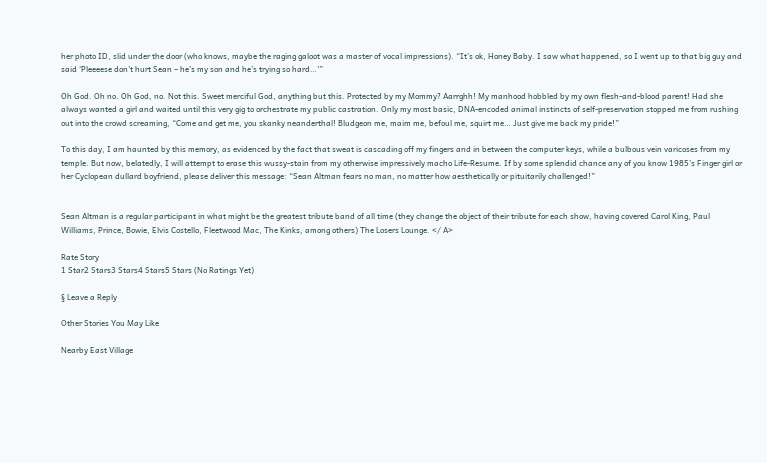her photo ID, slid under the door (who knows, maybe the raging galoot was a master of vocal impressions). “It’s ok, Honey Baby. I saw what happened, so I went up to that big guy and said ‘Pleeeese don’t hurt Sean – he’s my son and he’s trying so hard…'”

Oh God. Oh no. Oh God, no. Not this. Sweet merciful God, anything but this. Protected by my Mommy? Aarrghh! My manhood hobbled by my own flesh-and-blood parent! Had she always wanted a girl and waited until this very gig to orchestrate my public castration. Only my most basic, DNA-encoded animal instincts of self-preservation stopped me from rushing out into the crowd screaming, “Come and get me, you skanky neanderthal! Bludgeon me, maim me, befoul me, squirt me… Just give me back my pride!”

To this day, I am haunted by this memory, as evidenced by the fact that sweat is cascading off my fingers and in between the computer keys, while a bulbous vein varicoses from my temple. But now, belatedly, I will attempt to erase this wussy-stain from my otherwise impressively macho Life-Resume. If by some splendid chance any of you know 1985’s Finger girl or her Cyclopean dullard boyfriend, please deliver this message: “Sean Altman fears no man, no matter how aesthetically or pituitarily challenged!”


Sean Altman is a regular participant in what might be the greatest tribute band of all time (they change the object of their tribute for each show, having covered Carol King, Paul Williams, Prince, Bowie, Elvis Costello, Fleetwood Mac, The Kinks, among others) The Losers Lounge. </ A>

Rate Story
1 Star2 Stars3 Stars4 Stars5 Stars (No Ratings Yet)

§ Leave a Reply

Other Stories You May Like

Nearby East Village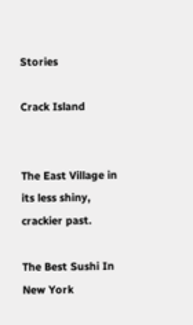Stories

Crack Island


The East Village in its less shiny, crackier past.

The Best Sushi In New York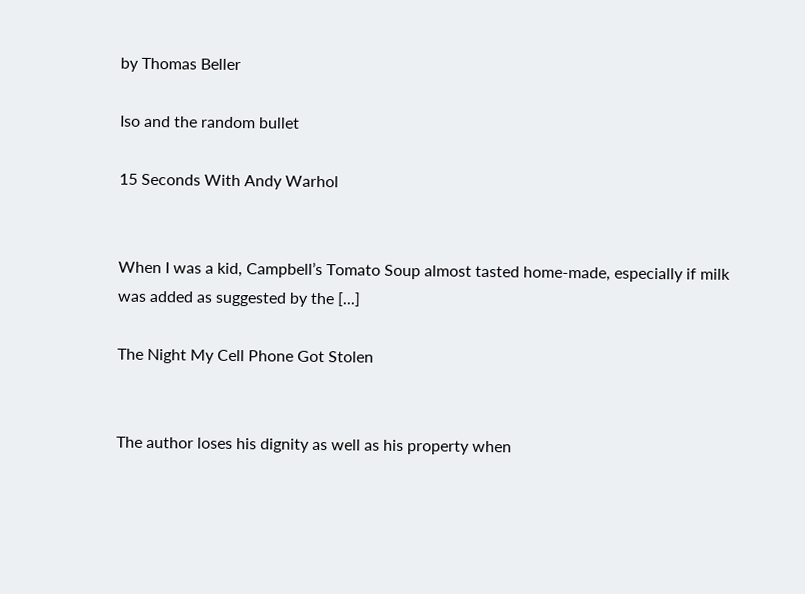by Thomas Beller

Iso and the random bullet

15 Seconds With Andy Warhol


When I was a kid, Campbell’s Tomato Soup almost tasted home-made, especially if milk was added as suggested by the [...]

The Night My Cell Phone Got Stolen


The author loses his dignity as well as his property when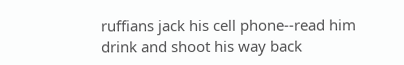ruffians jack his cell phone--read him drink and shoot his way back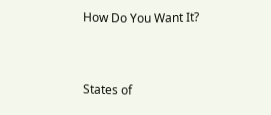How Do You Want It?


States of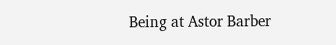Being at Astor Barber